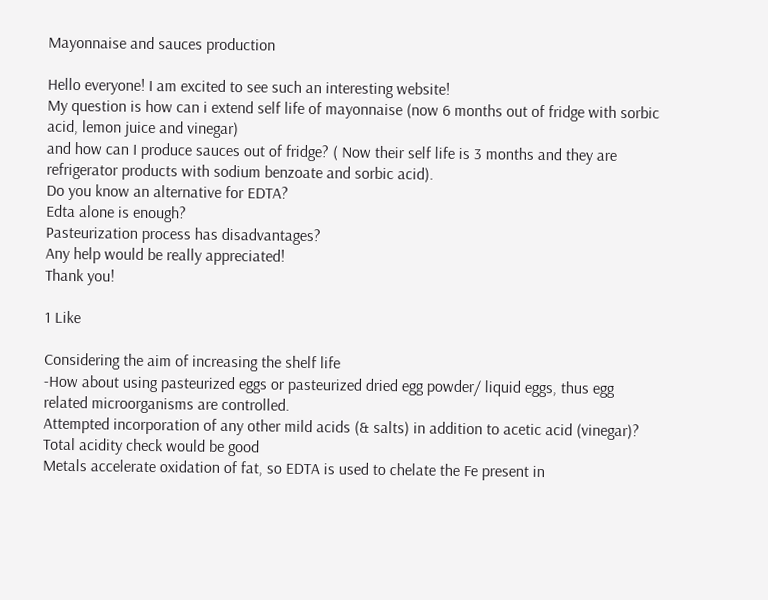Mayonnaise and sauces production

Hello everyone! I am excited to see such an interesting website!
My question is how can i extend self life of mayonnaise (now 6 months out of fridge with sorbic acid, lemon juice and vinegar)
and how can I produce sauces out of fridge? ( Now their self life is 3 months and they are refrigerator products with sodium benzoate and sorbic acid).
Do you know an alternative for EDTA?
Edta alone is enough?
Pasteurization process has disadvantages?
Any help would be really appreciated!
Thank you!

1 Like

Considering the aim of increasing the shelf life
-How about using pasteurized eggs or pasteurized dried egg powder/ liquid eggs, thus egg related microorganisms are controlled.
Attempted incorporation of any other mild acids (& salts) in addition to acetic acid (vinegar)? Total acidity check would be good
Metals accelerate oxidation of fat, so EDTA is used to chelate the Fe present in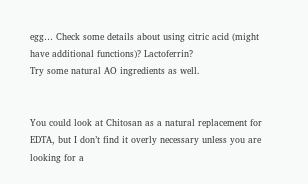egg… Check some details about using citric acid (might have additional functions)? Lactoferrin?
Try some natural AO ingredients as well.


You could look at Chitosan as a natural replacement for EDTA, but I don’t find it overly necessary unless you are looking for a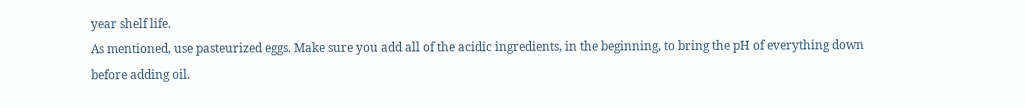year shelf life.
As mentioned, use pasteurized eggs. Make sure you add all of the acidic ingredients, in the beginning, to bring the pH of everything down before adding oil.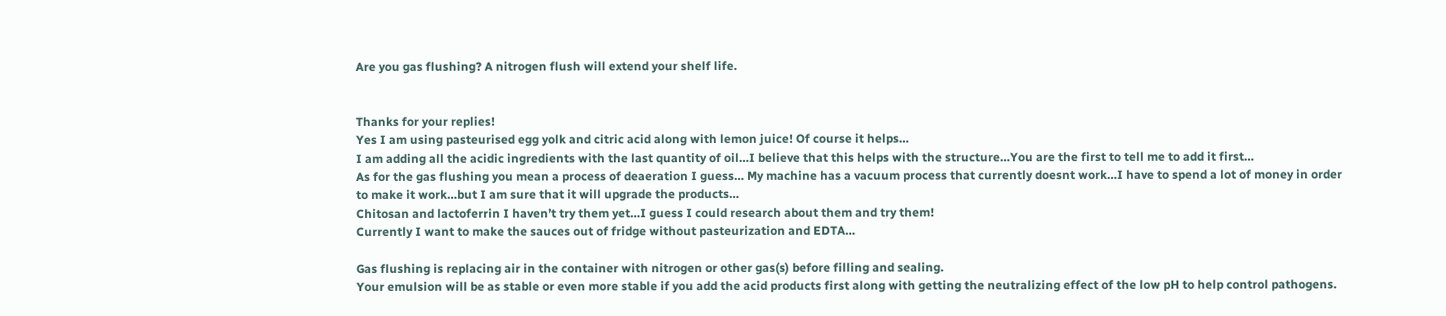Are you gas flushing? A nitrogen flush will extend your shelf life.


Thanks for your replies!
Yes I am using pasteurised egg yolk and citric acid along with lemon juice! Of course it helps…
I am adding all the acidic ingredients with the last quantity of oil…I believe that this helps with the structure…You are the first to tell me to add it first…
As for the gas flushing you mean a process of deaeration I guess… My machine has a vacuum process that currently doesnt work…I have to spend a lot of money in order to make it work…but I am sure that it will upgrade the products…
Chitosan and lactoferrin I haven’t try them yet…I guess I could research about them and try them!
Currently I want to make the sauces out of fridge without pasteurization and EDTA…

Gas flushing is replacing air in the container with nitrogen or other gas(s) before filling and sealing.
Your emulsion will be as stable or even more stable if you add the acid products first along with getting the neutralizing effect of the low pH to help control pathogens.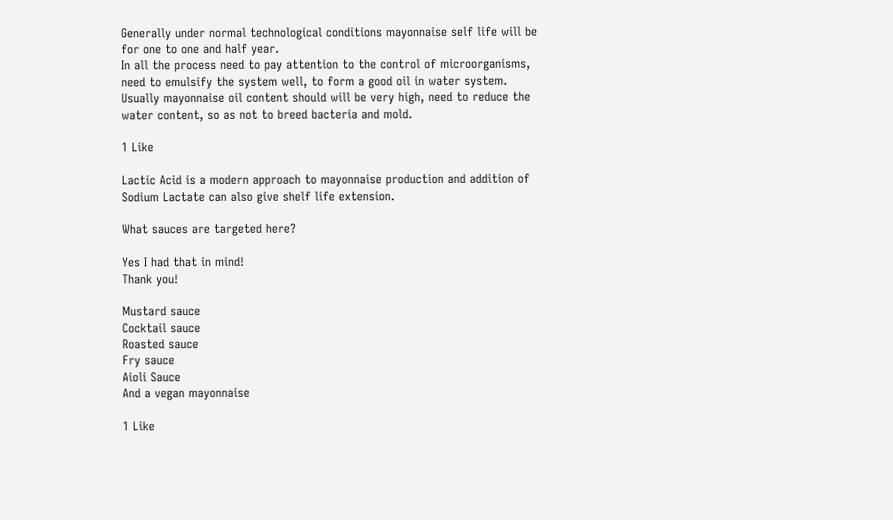Generally under normal technological conditions mayonnaise self life will be for one to one and half year.
In all the process need to pay attention to the control of microorganisms, need to emulsify the system well, to form a good oil in water system.
Usually mayonnaise oil content should will be very high, need to reduce the water content, so as not to breed bacteria and mold.

1 Like

Lactic Acid is a modern approach to mayonnaise production and addition of Sodium Lactate can also give shelf life extension.

What sauces are targeted here?

Yes I had that in mind!
Thank you!

Mustard sauce
Cocktail sauce
Roasted sauce
Fry sauce
Aioli Sauce
And a vegan mayonnaise

1 Like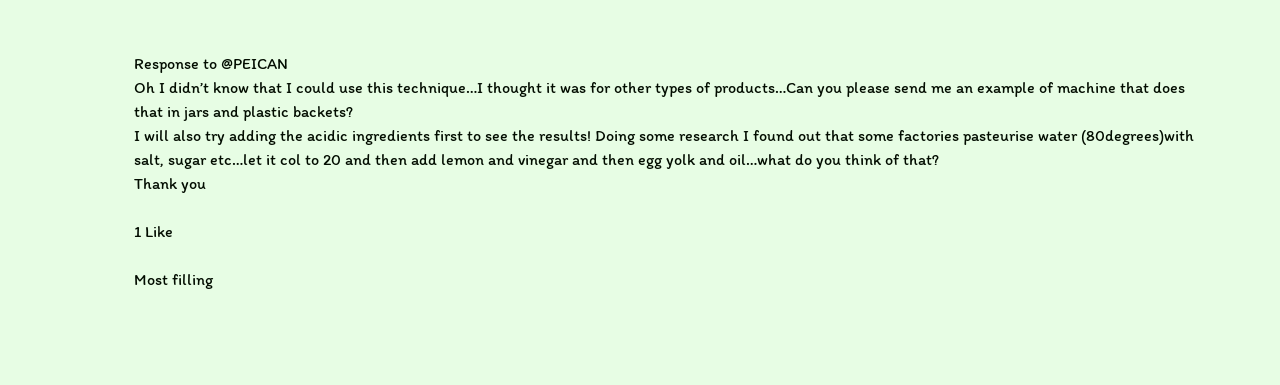Response to @PEICAN
Oh I didn’t know that I could use this technique…I thought it was for other types of products…Can you please send me an example of machine that does that in jars and plastic backets?
I will also try adding the acidic ingredients first to see the results! Doing some research I found out that some factories pasteurise water (80degrees)with salt, sugar etc…let it col to 20 and then add lemon and vinegar and then egg yolk and oil…what do you think of that?
Thank you

1 Like

Most filling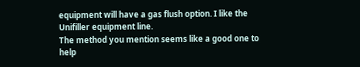equipment will have a gas flush option. I like the Unifiller equipment line.
The method you mention seems like a good one to help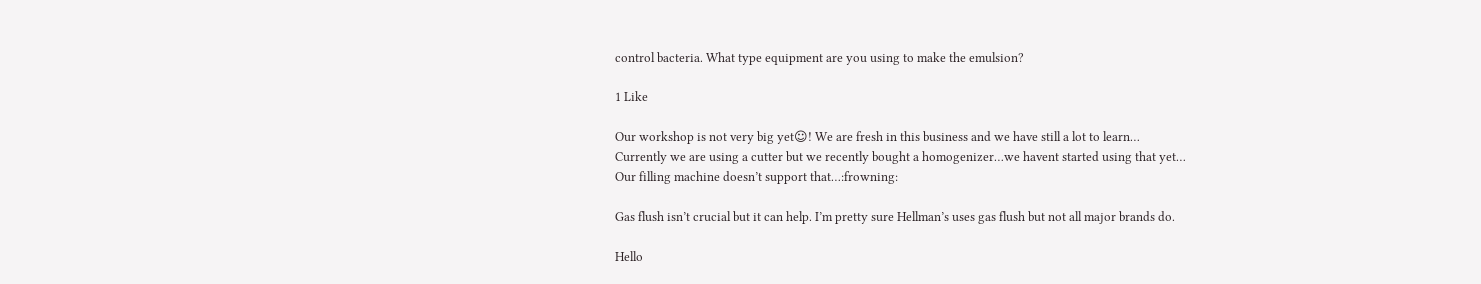control bacteria. What type equipment are you using to make the emulsion?

1 Like

Our workshop is not very big yet☺! We are fresh in this business and we have still a lot to learn…
Currently we are using a cutter but we recently bought a homogenizer…we havent started using that yet…
Our filling machine doesn’t support that…:frowning:

Gas flush isn’t crucial but it can help. I’m pretty sure Hellman’s uses gas flush but not all major brands do.

Hello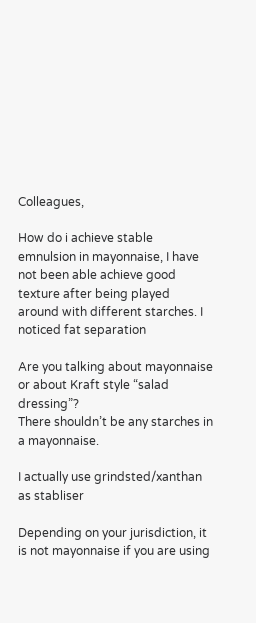Colleagues,

How do i achieve stable emnulsion in mayonnaise, I have not been able achieve good texture after being played around with different starches. I noticed fat separation

Are you talking about mayonnaise or about Kraft style “salad dressing”?
There shouldn’t be any starches in a mayonnaise.

I actually use grindsted/xanthan as stabliser

Depending on your jurisdiction, it is not mayonnaise if you are using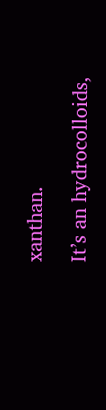xanthan.

It’s an hydrocolloids,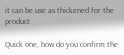it can be use as thickened for the product

Quick one, how do you confirm the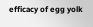efficacy of egg yolk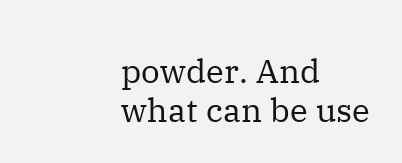powder. And what can be use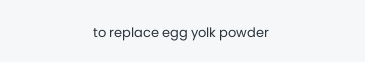to replace egg yolk powder